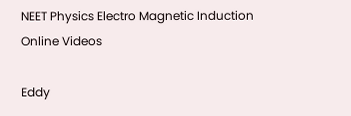NEET Physics Electro Magnetic Induction Online Videos

Eddy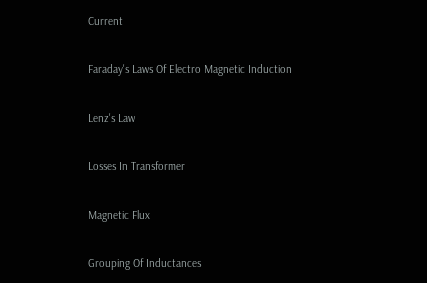Current


Faraday's Laws Of Electro Magnetic Induction


Lenz's Law


Losses In Transformer


Magnetic Flux


Grouping Of Inductances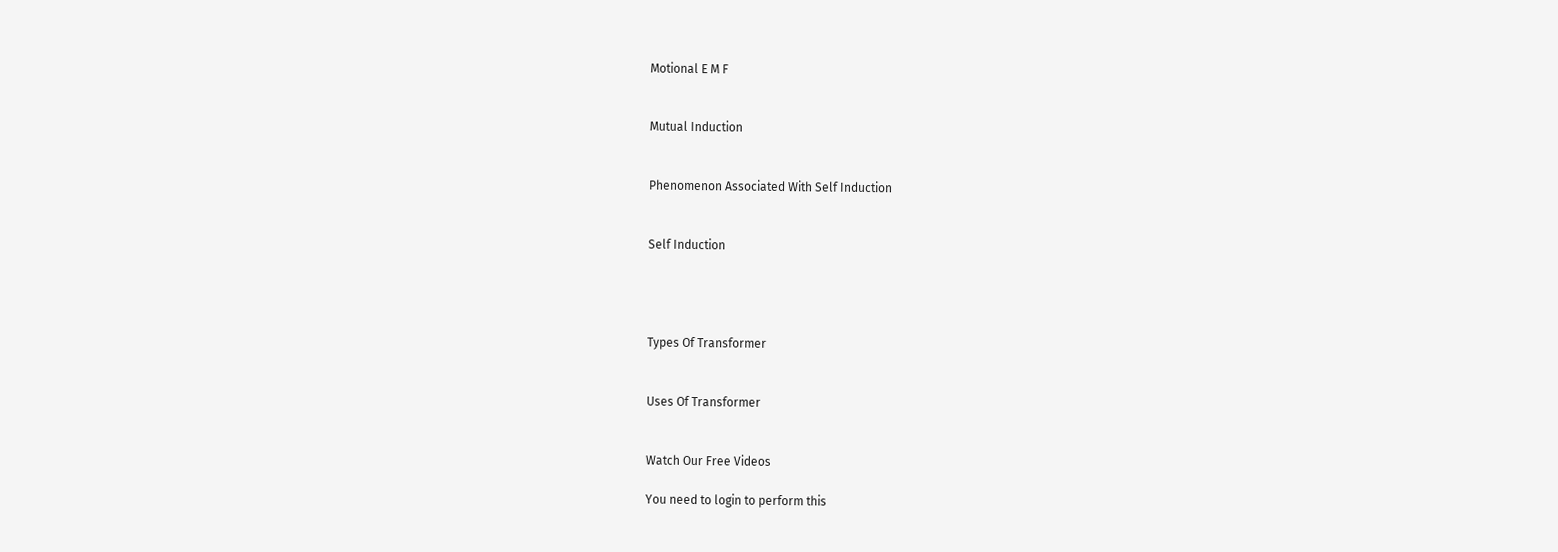Motional E M F


Mutual Induction


Phenomenon Associated With Self Induction


Self Induction




Types Of Transformer


Uses Of Transformer


Watch Our Free Videos

You need to login to perform this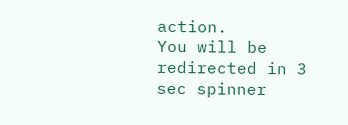action.
You will be redirected in 3 sec spinner